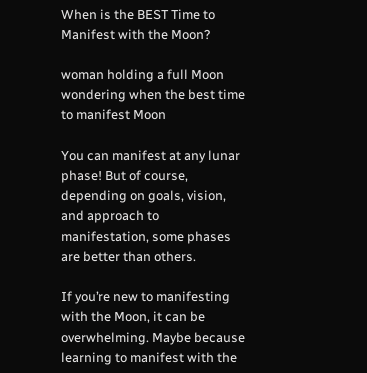When is the BEST Time to Manifest with the Moon?

woman holding a full Moon wondering when the best time to manifest Moon

You can manifest at any lunar phase! But of course, depending on goals, vision, and approach to manifestation, some phases are better than others.

If you’re new to manifesting with the Moon, it can be overwhelming. Maybe because learning to manifest with the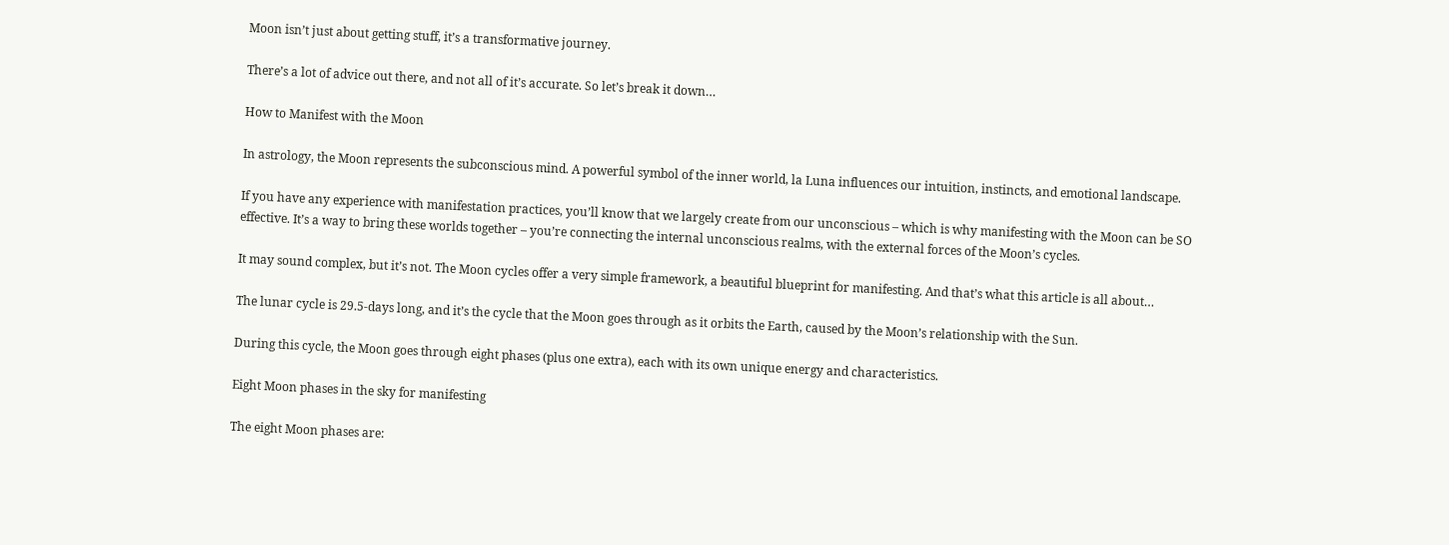Moon isn’t just about getting stuff, it’s a transformative journey.

There’s a lot of advice out there, and not all of it’s accurate. So let’s break it down…

How to Manifest with the Moon

In astrology, the Moon represents the subconscious mind. A powerful symbol of the inner world, la Luna influences our intuition, instincts, and emotional landscape.

If you have any experience with manifestation practices, you’ll know that we largely create from our unconscious – which is why manifesting with the Moon can be SO effective. It’s a way to bring these worlds together – you’re connecting the internal unconscious realms, with the external forces of the Moon’s cycles.

It may sound complex, but it’s not. The Moon cycles offer a very simple framework, a beautiful blueprint for manifesting. And that’s what this article is all about…

The lunar cycle is 29.5-days long, and it’s the cycle that the Moon goes through as it orbits the Earth, caused by the Moon’s relationship with the Sun.

During this cycle, the Moon goes through eight phases (plus one extra), each with its own unique energy and characteristics.

Eight Moon phases in the sky for manifesting

The eight Moon phases are: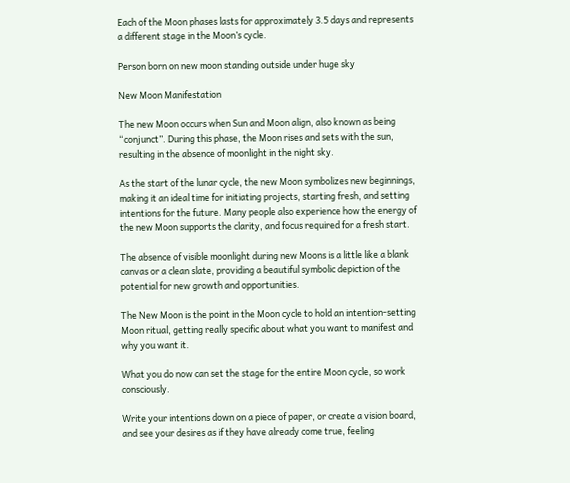Each of the Moon phases lasts for approximately 3.5 days and represents a different stage in the Moon’s cycle.

Person born on new moon standing outside under huge sky

New Moon Manifestation

The new Moon occurs when Sun and Moon align, also known as being “conjunct”. During this phase, the Moon rises and sets with the sun, resulting in the absence of moonlight in the night sky.

As the start of the lunar cycle, the new Moon symbolizes new beginnings, making it an ideal time for initiating projects, starting fresh, and setting intentions for the future. Many people also experience how the energy of the new Moon supports the clarity, and focus required for a fresh start.

The absence of visible moonlight during new Moons is a little like a blank canvas or a clean slate, providing a beautiful symbolic depiction of the potential for new growth and opportunities.

The New Moon is the point in the Moon cycle to hold an intention-setting Moon ritual, getting really specific about what you want to manifest and why you want it.

What you do now can set the stage for the entire Moon cycle, so work consciously.

Write your intentions down on a piece of paper, or create a vision board, and see your desires as if they have already come true, feeling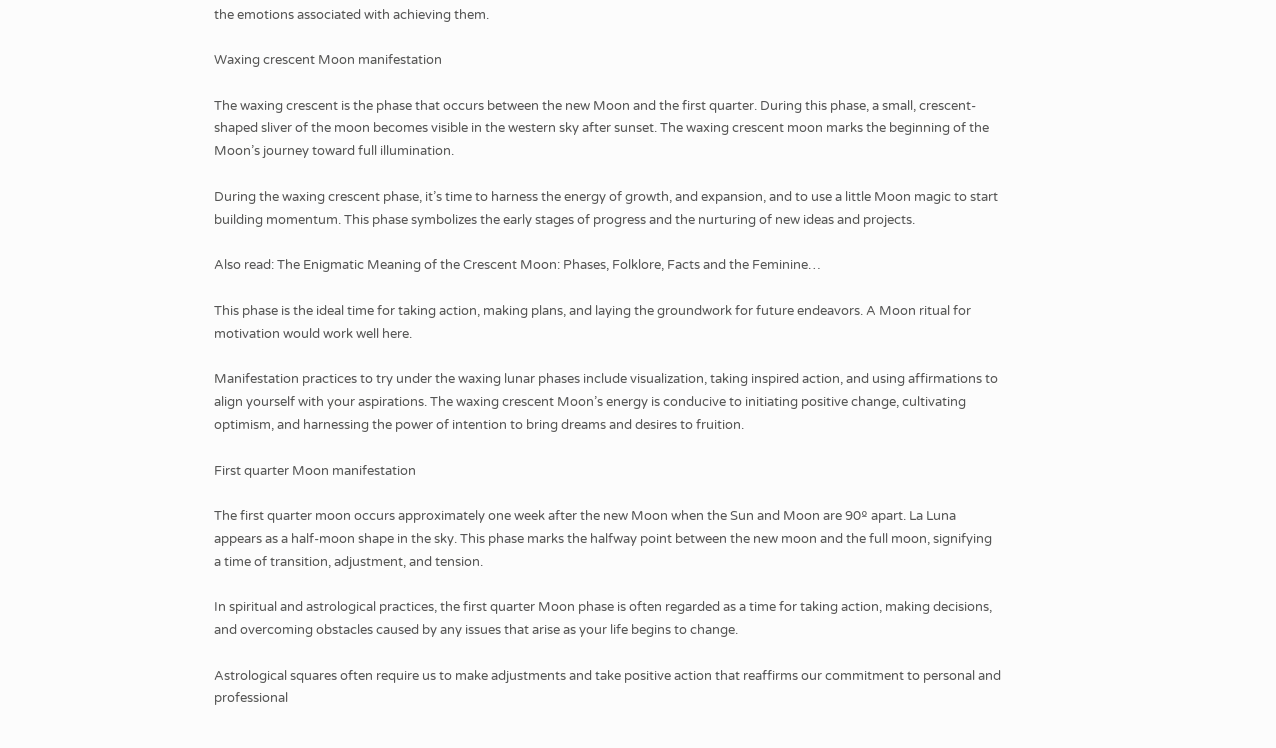the emotions associated with achieving them.

Waxing crescent Moon manifestation

The waxing crescent is the phase that occurs between the new Moon and the first quarter. During this phase, a small, crescent-shaped sliver of the moon becomes visible in the western sky after sunset. The waxing crescent moon marks the beginning of the Moon’s journey toward full illumination.

During the waxing crescent phase, it’s time to harness the energy of growth, and expansion, and to use a little Moon magic to start building momentum. This phase symbolizes the early stages of progress and the nurturing of new ideas and projects.

Also read: The Enigmatic Meaning of the Crescent Moon: Phases, Folklore, Facts and the Feminine…

This phase is the ideal time for taking action, making plans, and laying the groundwork for future endeavors. A Moon ritual for motivation would work well here.

Manifestation practices to try under the waxing lunar phases include visualization, taking inspired action, and using affirmations to align yourself with your aspirations. The waxing crescent Moon’s energy is conducive to initiating positive change, cultivating optimism, and harnessing the power of intention to bring dreams and desires to fruition.

First quarter Moon manifestation

The first quarter moon occurs approximately one week after the new Moon when the Sun and Moon are 90º apart. La Luna appears as a half-moon shape in the sky. This phase marks the halfway point between the new moon and the full moon, signifying a time of transition, adjustment, and tension.

In spiritual and astrological practices, the first quarter Moon phase is often regarded as a time for taking action, making decisions, and overcoming obstacles caused by any issues that arise as your life begins to change.

Astrological squares often require us to make adjustments and take positive action that reaffirms our commitment to personal and professional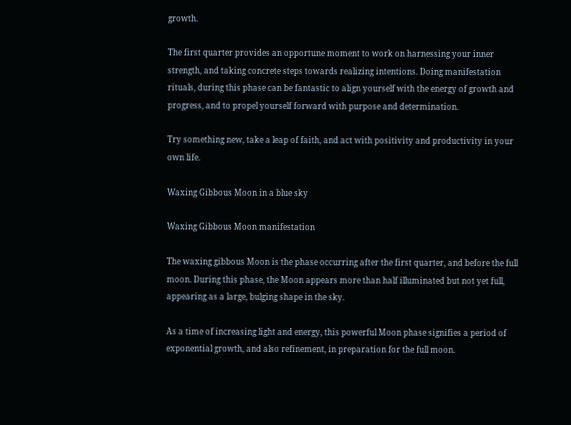growth.

The first quarter provides an opportune moment to work on harnessing your inner strength, and taking concrete steps towards realizing intentions. Doing manifestation rituals, during this phase can be fantastic to align yourself with the energy of growth and progress, and to propel yourself forward with purpose and determination.

Try something new, take a leap of faith, and act with positivity and productivity in your own life.

Waxing Gibbous Moon in a blue sky

Waxing Gibbous Moon manifestation

The waxing gibbous Moon is the phase occurring after the first quarter, and before the full moon. During this phase, the Moon appears more than half illuminated but not yet full, appearing as a large, bulging shape in the sky.

As a time of increasing light and energy, this powerful Moon phase signifies a period of exponential growth, and also refinement, in preparation for the full moon.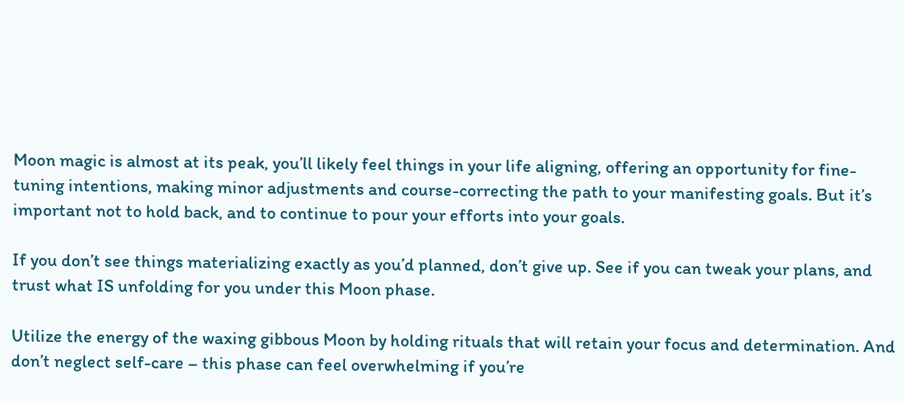Moon magic is almost at its peak, you’ll likely feel things in your life aligning, offering an opportunity for fine-tuning intentions, making minor adjustments and course-correcting the path to your manifesting goals. But it’s important not to hold back, and to continue to pour your efforts into your goals.

If you don’t see things materializing exactly as you’d planned, don’t give up. See if you can tweak your plans, and trust what IS unfolding for you under this Moon phase.

Utilize the energy of the waxing gibbous Moon by holding rituals that will retain your focus and determination. And don’t neglect self-care – this phase can feel overwhelming if you’re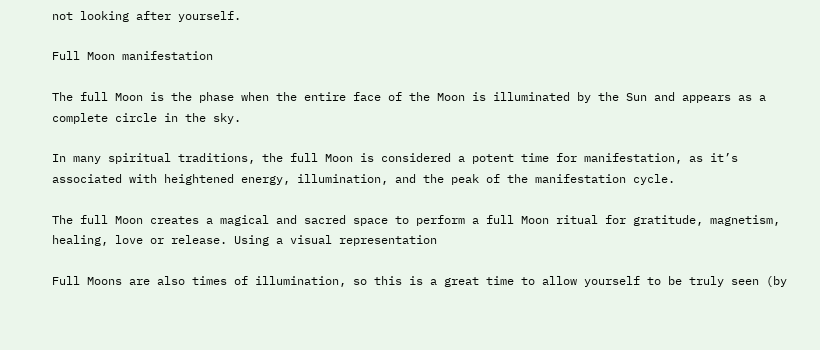not looking after yourself.

Full Moon manifestation

The full Moon is the phase when the entire face of the Moon is illuminated by the Sun and appears as a complete circle in the sky.

In many spiritual traditions, the full Moon is considered a potent time for manifestation, as it’s associated with heightened energy, illumination, and the peak of the manifestation cycle.

The full Moon creates a magical and sacred space to perform a full Moon ritual for gratitude, magnetism, healing, love or release. Using a visual representation

Full Moons are also times of illumination, so this is a great time to allow yourself to be truly seen (by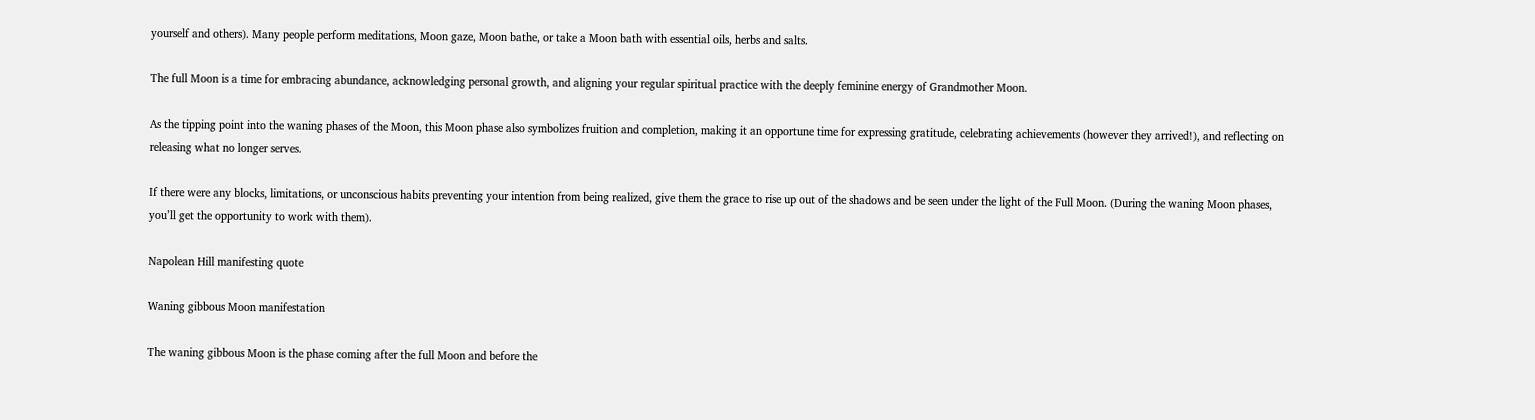yourself and others). Many people perform meditations, Moon gaze, Moon bathe, or take a Moon bath with essential oils, herbs and salts.

The full Moon is a time for embracing abundance, acknowledging personal growth, and aligning your regular spiritual practice with the deeply feminine energy of Grandmother Moon.

As the tipping point into the waning phases of the Moon, this Moon phase also symbolizes fruition and completion, making it an opportune time for expressing gratitude, celebrating achievements (however they arrived!), and reflecting on releasing what no longer serves.

If there were any blocks, limitations, or unconscious habits preventing your intention from being realized, give them the grace to rise up out of the shadows and be seen under the light of the Full Moon. (During the waning Moon phases, you’ll get the opportunity to work with them).

Napolean Hill manifesting quote

Waning gibbous Moon manifestation

The waning gibbous Moon is the phase coming after the full Moon and before the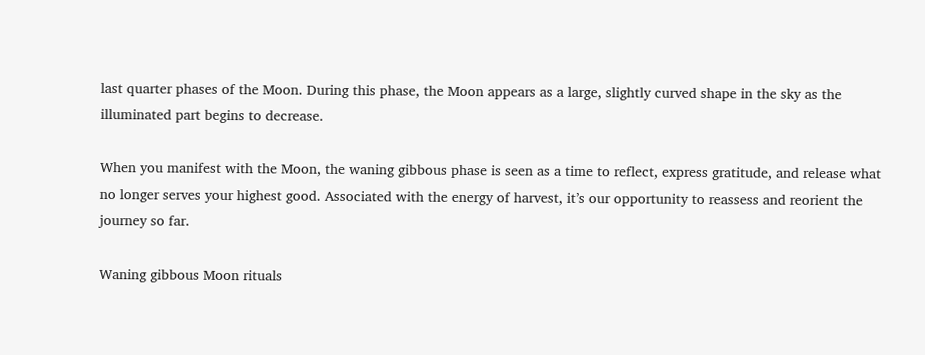last quarter phases of the Moon. During this phase, the Moon appears as a large, slightly curved shape in the sky as the illuminated part begins to decrease.

When you manifest with the Moon, the waning gibbous phase is seen as a time to reflect, express gratitude, and release what no longer serves your highest good. Associated with the energy of harvest, it’s our opportunity to reassess and reorient the journey so far.

Waning gibbous Moon rituals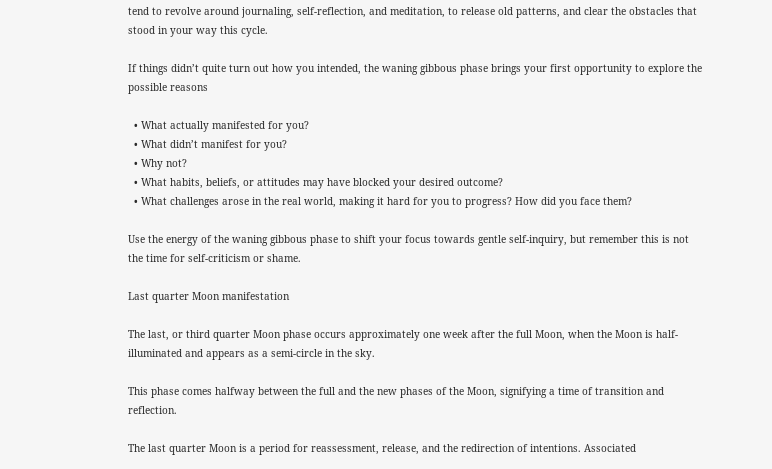tend to revolve around journaling, self-reflection, and meditation, to release old patterns, and clear the obstacles that stood in your way this cycle.

If things didn’t quite turn out how you intended, the waning gibbous phase brings your first opportunity to explore the possible reasons

  • What actually manifested for you?
  • What didn’t manifest for you?
  • Why not?
  • What habits, beliefs, or attitudes may have blocked your desired outcome?
  • What challenges arose in the real world, making it hard for you to progress? How did you face them?

Use the energy of the waning gibbous phase to shift your focus towards gentle self-inquiry, but remember this is not the time for self-criticism or shame.

Last quarter Moon manifestation

The last, or third quarter Moon phase occurs approximately one week after the full Moon, when the Moon is half-illuminated and appears as a semi-circle in the sky.

This phase comes halfway between the full and the new phases of the Moon, signifying a time of transition and reflection.

The last quarter Moon is a period for reassessment, release, and the redirection of intentions. Associated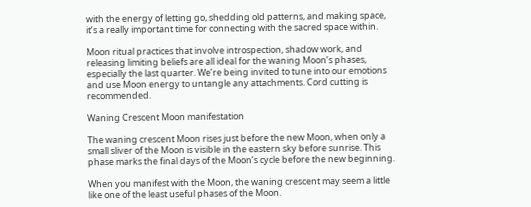with the energy of letting go, shedding old patterns, and making space, it’s a really important time for connecting with the sacred space within.

Moon ritual practices that involve introspection, shadow work, and releasing limiting beliefs are all ideal for the waning Moon’s phases, especially the last quarter. We’re being invited to tune into our emotions and use Moon energy to untangle any attachments. Cord cutting is recommended.

Waning Crescent Moon manifestation

The waning crescent Moon rises just before the new Moon, when only a small sliver of the Moon is visible in the eastern sky before sunrise. This phase marks the final days of the Moon’s cycle before the new beginning.

When you manifest with the Moon, the waning crescent may seem a little like one of the least useful phases of the Moon.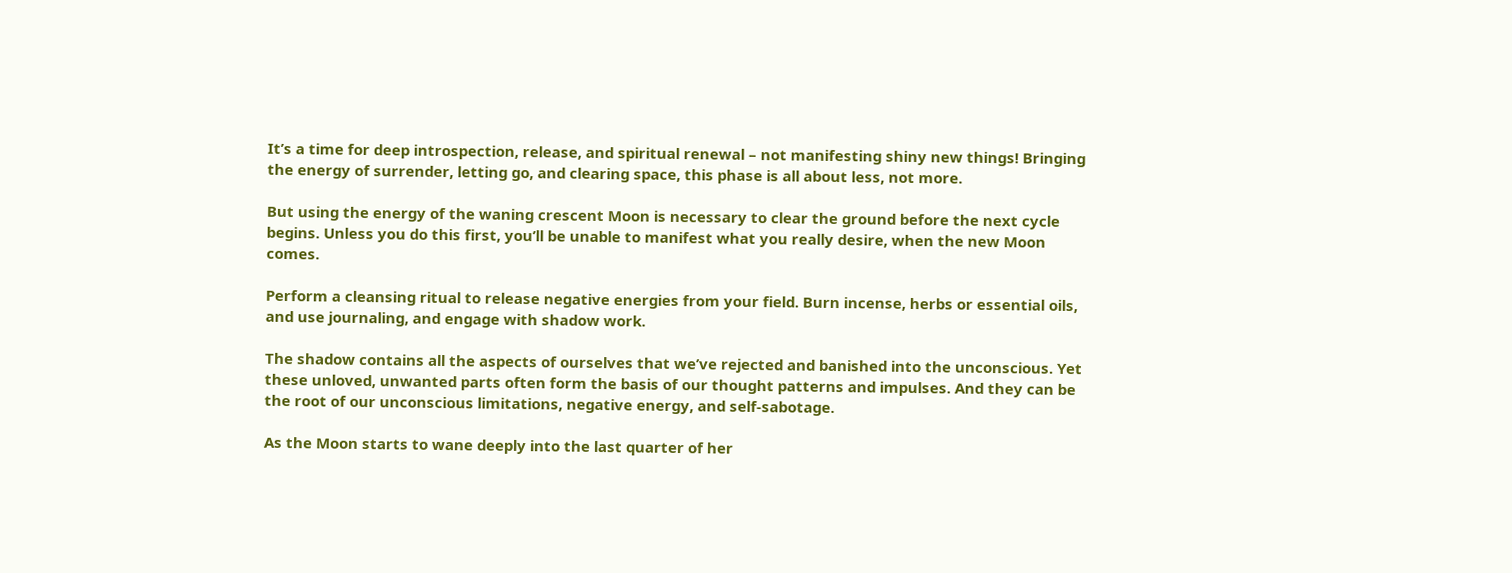It’s a time for deep introspection, release, and spiritual renewal – not manifesting shiny new things! Bringing the energy of surrender, letting go, and clearing space, this phase is all about less, not more.

But using the energy of the waning crescent Moon is necessary to clear the ground before the next cycle begins. Unless you do this first, you’ll be unable to manifest what you really desire, when the new Moon comes.

Perform a cleansing ritual to release negative energies from your field. Burn incense, herbs or essential oils, and use journaling, and engage with shadow work.

The shadow contains all the aspects of ourselves that we’ve rejected and banished into the unconscious. Yet these unloved, unwanted parts often form the basis of our thought patterns and impulses. And they can be the root of our unconscious limitations, negative energy, and self-sabotage.

As the Moon starts to wane deeply into the last quarter of her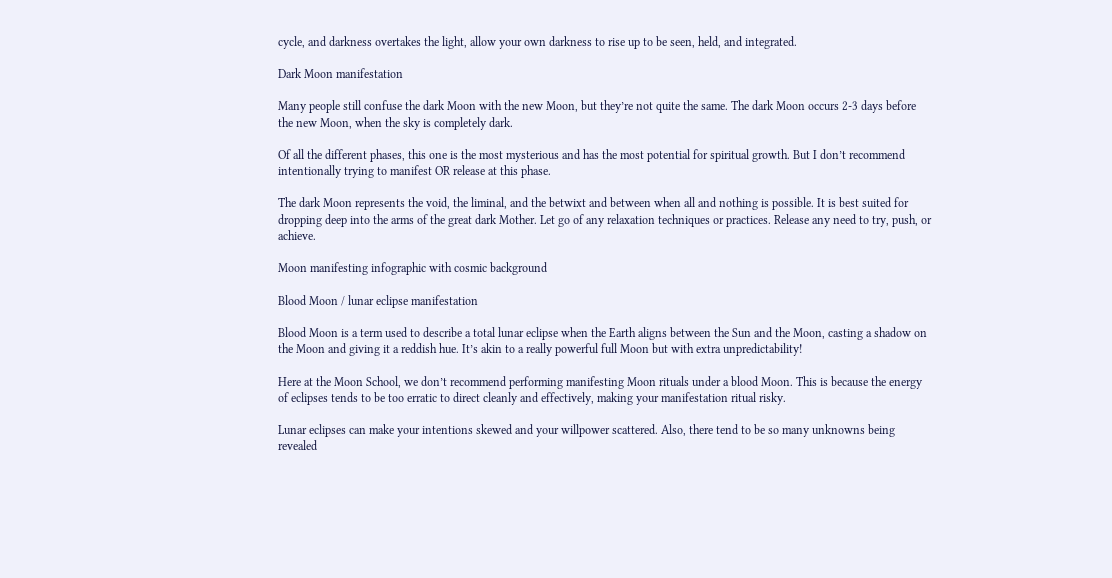cycle, and darkness overtakes the light, allow your own darkness to rise up to be seen, held, and integrated.

Dark Moon manifestation

Many people still confuse the dark Moon with the new Moon, but they’re not quite the same. The dark Moon occurs 2-3 days before the new Moon, when the sky is completely dark.

Of all the different phases, this one is the most mysterious and has the most potential for spiritual growth. But I don’t recommend intentionally trying to manifest OR release at this phase.

The dark Moon represents the void, the liminal, and the betwixt and between when all and nothing is possible. It is best suited for dropping deep into the arms of the great dark Mother. Let go of any relaxation techniques or practices. Release any need to try, push, or achieve.

Moon manifesting infographic with cosmic background

Blood Moon / lunar eclipse manifestation

Blood Moon is a term used to describe a total lunar eclipse when the Earth aligns between the Sun and the Moon, casting a shadow on the Moon and giving it a reddish hue. It’s akin to a really powerful full Moon but with extra unpredictability!

Here at the Moon School, we don’t recommend performing manifesting Moon rituals under a blood Moon. This is because the energy of eclipses tends to be too erratic to direct cleanly and effectively, making your manifestation ritual risky.

Lunar eclipses can make your intentions skewed and your willpower scattered. Also, there tend to be so many unknowns being revealed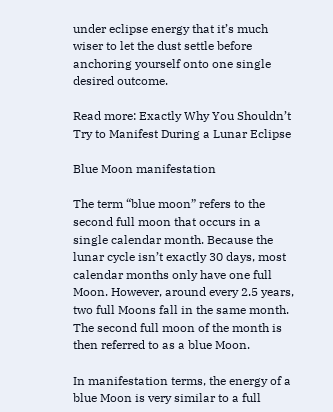under eclipse energy that it’s much wiser to let the dust settle before anchoring yourself onto one single desired outcome.

Read more: Exactly Why You Shouldn’t Try to Manifest During a Lunar Eclipse

Blue Moon manifestation

The term “blue moon” refers to the second full moon that occurs in a single calendar month. Because the lunar cycle isn’t exactly 30 days, most calendar months only have one full Moon. However, around every 2.5 years, two full Moons fall in the same month. The second full moon of the month is then referred to as a blue Moon.

In manifestation terms, the energy of a blue Moon is very similar to a full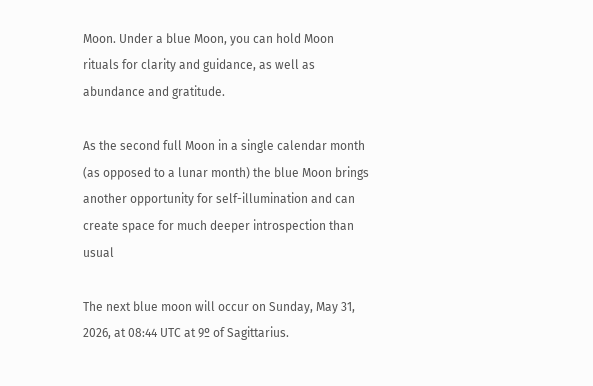Moon. Under a blue Moon, you can hold Moon rituals for clarity and guidance, as well as abundance and gratitude.

As the second full Moon in a single calendar month (as opposed to a lunar month) the blue Moon brings another opportunity for self-illumination and can create space for much deeper introspection than usual

The next blue moon will occur on Sunday, May 31, 2026, at 08:44 UTC at 9º of Sagittarius.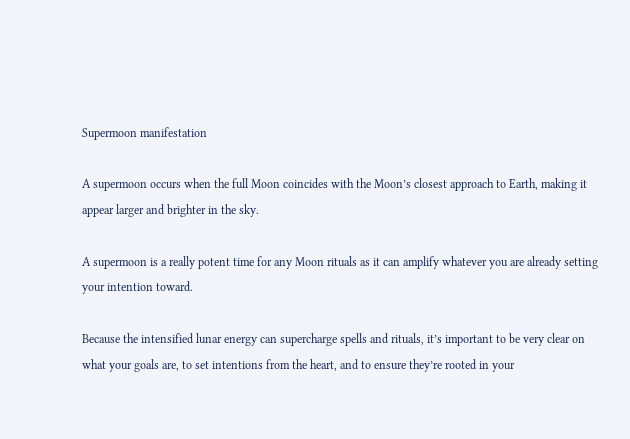Supermoon manifestation

A supermoon occurs when the full Moon coincides with the Moon’s closest approach to Earth, making it appear larger and brighter in the sky.

A supermoon is a really potent time for any Moon rituals as it can amplify whatever you are already setting your intention toward.

Because the intensified lunar energy can supercharge spells and rituals, it’s important to be very clear on what your goals are, to set intentions from the heart, and to ensure they’re rooted in your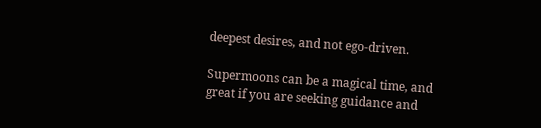deepest desires, and not ego-driven.

Supermoons can be a magical time, and great if you are seeking guidance and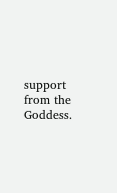support from the Goddess.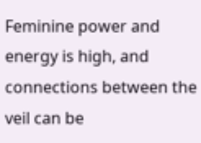Feminine power and energy is high, and connections between the veil can be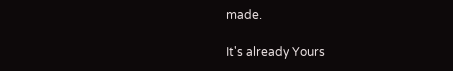made.

It's already Yours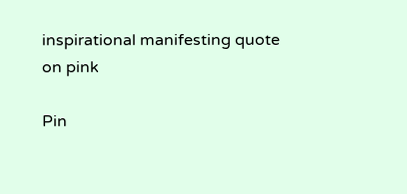inspirational manifesting quote on pink

Pin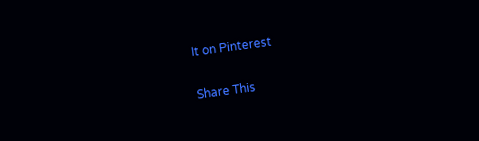It on Pinterest

Share This